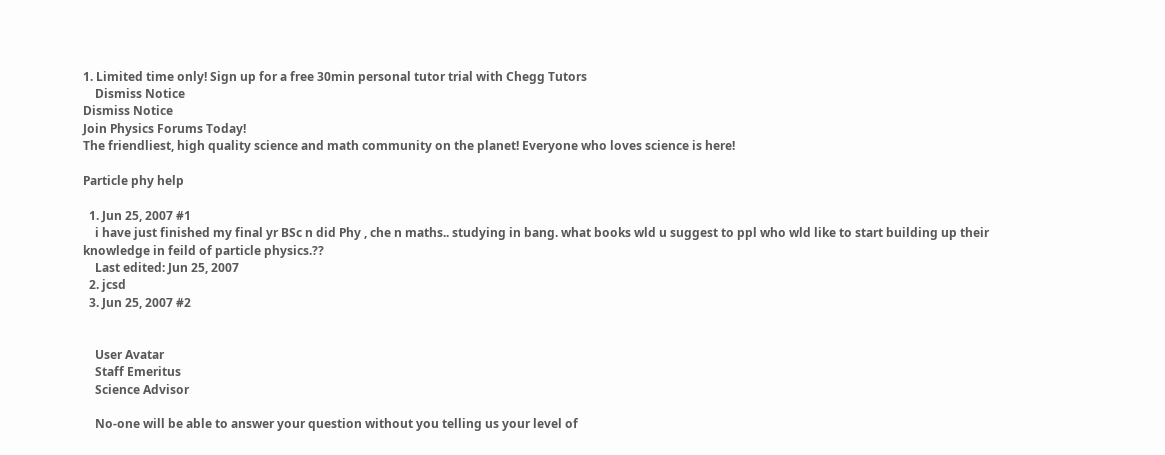1. Limited time only! Sign up for a free 30min personal tutor trial with Chegg Tutors
    Dismiss Notice
Dismiss Notice
Join Physics Forums Today!
The friendliest, high quality science and math community on the planet! Everyone who loves science is here!

Particle phy help

  1. Jun 25, 2007 #1
    i have just finished my final yr BSc n did Phy , che n maths.. studying in bang. what books wld u suggest to ppl who wld like to start building up their knowledge in feild of particle physics.??
    Last edited: Jun 25, 2007
  2. jcsd
  3. Jun 25, 2007 #2


    User Avatar
    Staff Emeritus
    Science Advisor

    No-one will be able to answer your question without you telling us your level of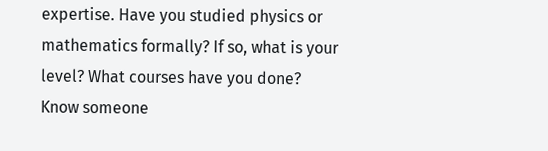expertise. Have you studied physics or mathematics formally? If so, what is your level? What courses have you done?
Know someone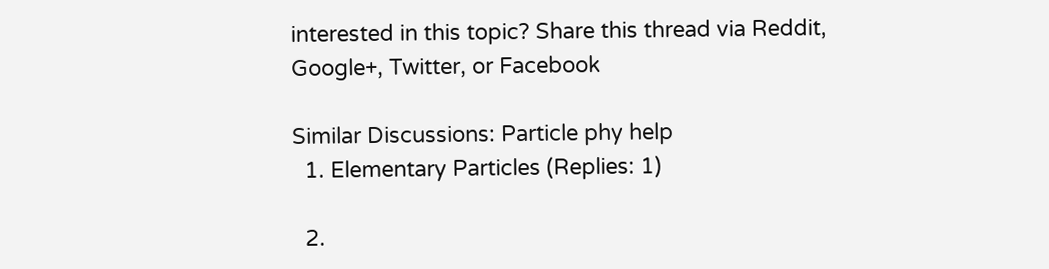interested in this topic? Share this thread via Reddit, Google+, Twitter, or Facebook

Similar Discussions: Particle phy help
  1. Elementary Particles (Replies: 1)

  2.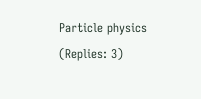Particle physics (Replies: 3)